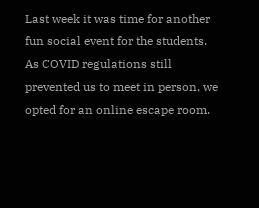Last week it was time for another fun social event for the students. As COVID regulations still prevented us to meet in person, we opted for an online escape room.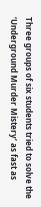Three groups of six students tried to solve the ‘Underground Murder Mistery’ as fast as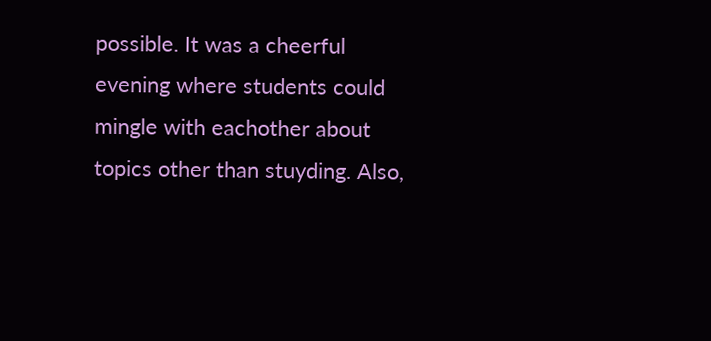possible. It was a cheerful evening where students could mingle with eachother about topics other than stuyding. Also,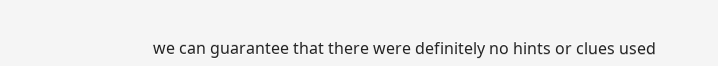we can guarantee that there were definitely no hints or clues used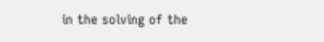in the solving of the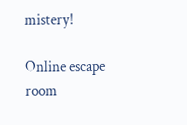mistery!

Online escape room